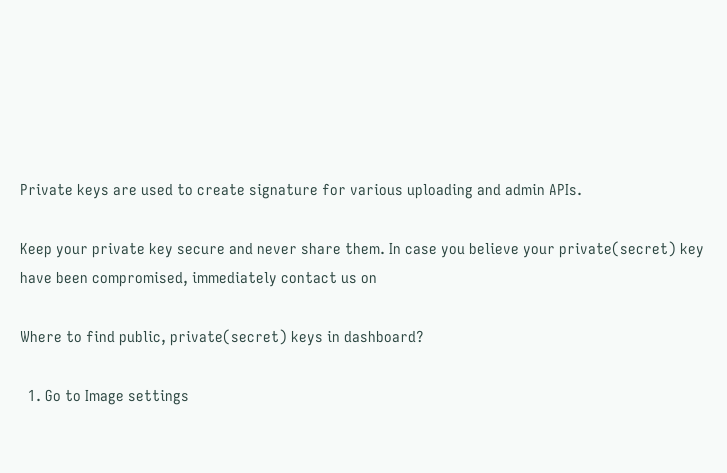Private keys are used to create signature for various uploading and admin APIs.

Keep your private key secure and never share them. In case you believe your private(secret) key have been compromised, immediately contact us on

Where to find public, private(secret) keys in dashboard?

  1. Go to Image settings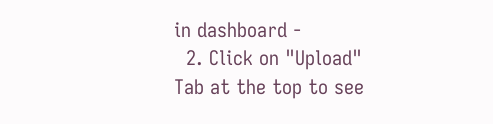in dashboard -
  2. Click on "Upload" Tab at the top to see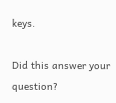keys.

Did this answer your question?